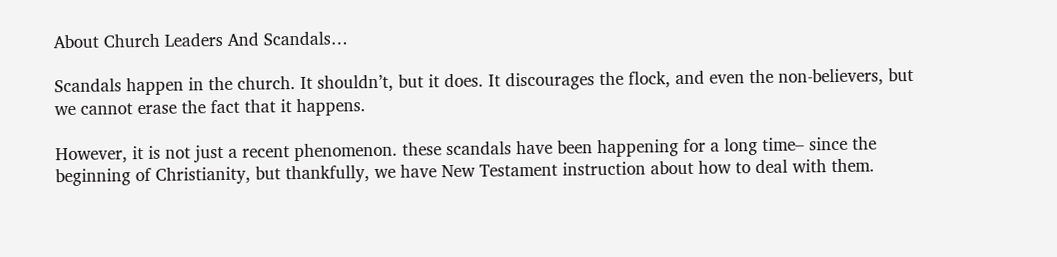About Church Leaders And Scandals…

Scandals happen in the church. It shouldn’t, but it does. It discourages the flock, and even the non-believers, but we cannot erase the fact that it happens.

However, it is not just a recent phenomenon. these scandals have been happening for a long time– since the beginning of Christianity, but thankfully, we have New Testament instruction about how to deal with them.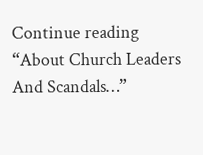Continue reading “About Church Leaders And Scandals…”